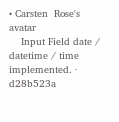• Carsten  Rose's avatar
    Input Field date / datetime / time implemented. · d28b523a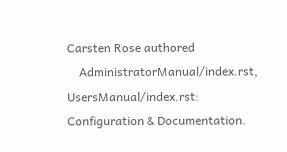Carsten Rose authored
    AdministratorManual/index.rst, UsersManual/index.rst: Configuration & Documentation.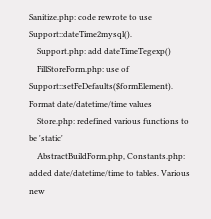Sanitize.php: code rewrote to use Support::dateTime2mysql().
    Support.php: add dateTimeTegexp()
    FillStoreForm.php: use of Support::setFeDefaults($formElement). Format date/datetime/time values
    Store.php: redefined various functions to be 'static'
    AbstractBuildForm.php, Constants.php: added date/datetime/time to tables. Various new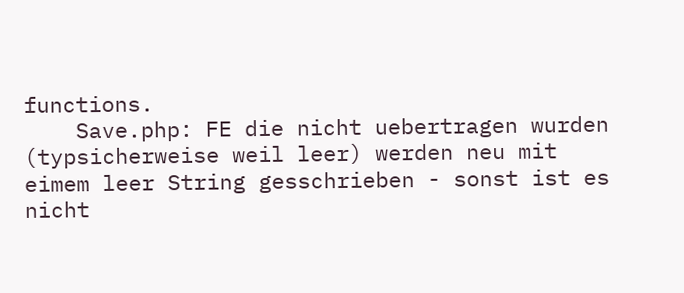functions.
    Save.php: FE die nicht uebertragen wurden (typsicherweise weil leer) werden neu mit eimem leer String gesschrieben - sonst ist es nicht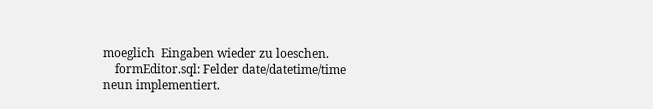moeglich  Eingaben wieder zu loeschen.
    formEditor.sql: Felder date/datetime/time neun implementiert.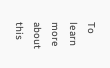To learn more about this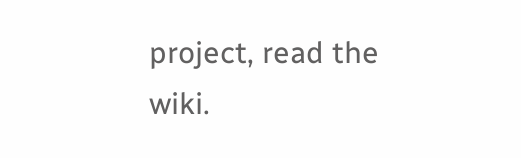project, read the wiki.